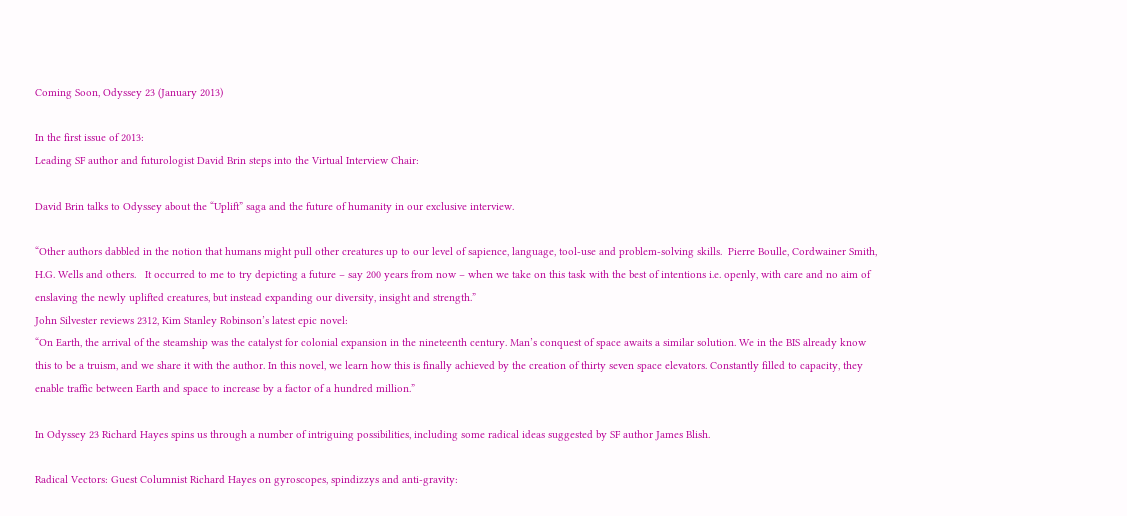Coming Soon, Odyssey 23 (January 2013)

In the first issue of 2013:
Leading SF author and futurologist David Brin steps into the Virtual Interview Chair:

David Brin talks to Odyssey about the “Uplift” saga and the future of humanity in our exclusive interview.

“Other authors dabbled in the notion that humans might pull other creatures up to our level of sapience, language, tool-use and problem-solving skills.  Pierre Boulle, Cordwainer Smith, H.G. Wells and others.   It occurred to me to try depicting a future – say 200 years from now – when we take on this task with the best of intentions i.e. openly, with care and no aim of enslaving the newly uplifted creatures, but instead expanding our diversity, insight and strength.”
John Silvester reviews 2312, Kim Stanley Robinson’s latest epic novel:
“On Earth, the arrival of the steamship was the catalyst for colonial expansion in the nineteenth century. Man’s conquest of space awaits a similar solution. We in the BIS already know this to be a truism, and we share it with the author. In this novel, we learn how this is finally achieved by the creation of thirty seven space elevators. Constantly filled to capacity, they enable traffic between Earth and space to increase by a factor of a hundred million.”

In Odyssey 23 Richard Hayes spins us through a number of intriguing possibilities, including some radical ideas suggested by SF author James Blish.

Radical Vectors: Guest Columnist Richard Hayes on gyroscopes, spindizzys and anti-gravity: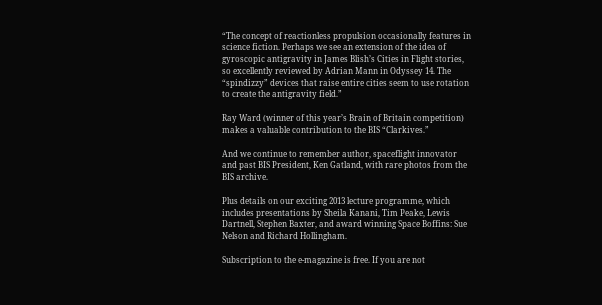“The concept of reactionless propulsion occasionally features in science fiction. Perhaps we see an extension of the idea of gyroscopic antigravity in James Blish’s Cities in Flight stories, so excellently reviewed by Adrian Mann in Odyssey 14. The “spindizzy” devices that raise entire cities seem to use rotation to create the antigravity field.”

Ray Ward (winner of this year’s Brain of Britain competition) makes a valuable contribution to the BIS “Clarkives.”

And we continue to remember author, spaceflight innovator and past BIS President, Ken Gatland, with rare photos from the BIS archive.

Plus details on our exciting 2013 lecture programme, which includes presentations by Sheila Kanani, Tim Peake, Lewis Dartnell, Stephen Baxter, and award winning Space Boffins: Sue Nelson and Richard Hollingham.

Subscription to the e-magazine is free. If you are not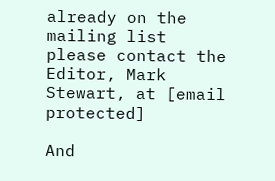already on the mailing list please contact the Editor, Mark Stewart, at [email protected]

And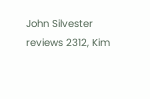John Silvester reviews 2312, Kim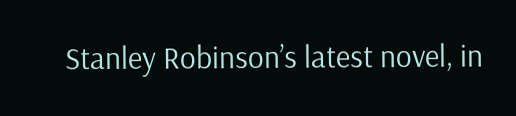Stanley Robinson’s latest novel, in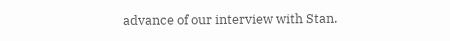advance of our interview with Stan.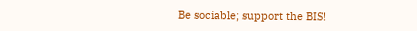Be sociable; support the BIS!